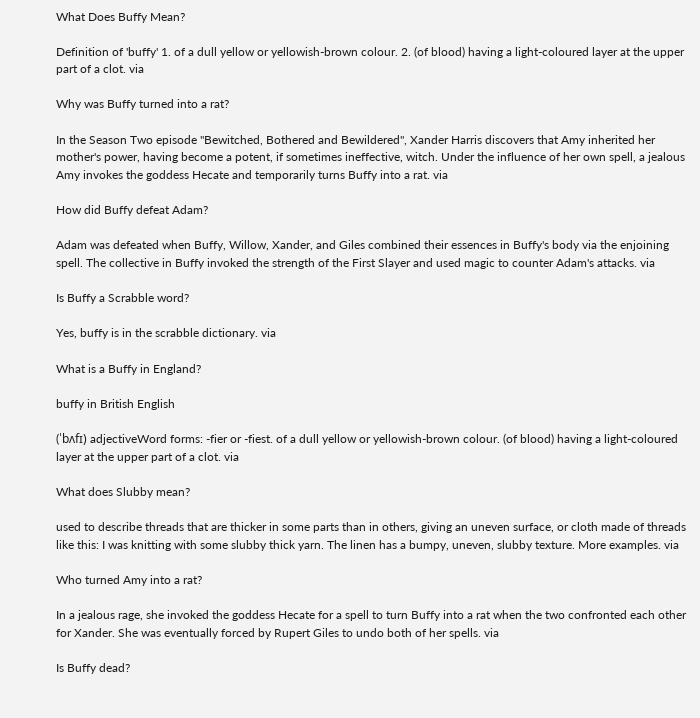What Does Buffy Mean?

Definition of 'buffy' 1. of a dull yellow or yellowish-brown colour. 2. (of blood) having a light-coloured layer at the upper part of a clot. via

Why was Buffy turned into a rat?

In the Season Two episode "Bewitched, Bothered and Bewildered", Xander Harris discovers that Amy inherited her mother's power, having become a potent, if sometimes ineffective, witch. Under the influence of her own spell, a jealous Amy invokes the goddess Hecate and temporarily turns Buffy into a rat. via

How did Buffy defeat Adam?

Adam was defeated when Buffy, Willow, Xander, and Giles combined their essences in Buffy's body via the enjoining spell. The collective in Buffy invoked the strength of the First Slayer and used magic to counter Adam's attacks. via

Is Buffy a Scrabble word?

Yes, buffy is in the scrabble dictionary. via

What is a Buffy in England?

buffy in British English

(ˈbʌfɪ) adjectiveWord forms: -fier or -fiest. of a dull yellow or yellowish-brown colour. (of blood) having a light-coloured layer at the upper part of a clot. via

What does Slubby mean?

used to describe threads that are thicker in some parts than in others, giving an uneven surface, or cloth made of threads like this: I was knitting with some slubby thick yarn. The linen has a bumpy, uneven, slubby texture. More examples. via

Who turned Amy into a rat?

In a jealous rage, she invoked the goddess Hecate for a spell to turn Buffy into a rat when the two confronted each other for Xander. She was eventually forced by Rupert Giles to undo both of her spells. via

Is Buffy dead?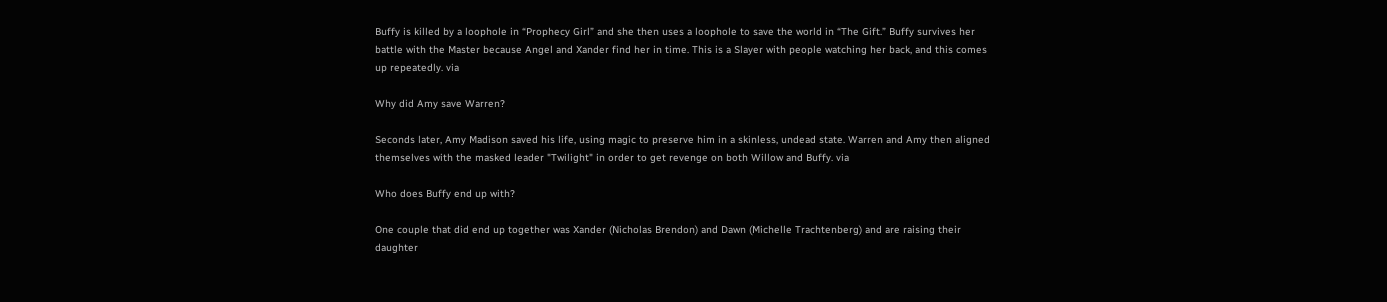Buffy is killed by a loophole in “Prophecy Girl” and she then uses a loophole to save the world in “The Gift.” Buffy survives her battle with the Master because Angel and Xander find her in time. This is a Slayer with people watching her back, and this comes up repeatedly. via

Why did Amy save Warren?

Seconds later, Amy Madison saved his life, using magic to preserve him in a skinless, undead state. Warren and Amy then aligned themselves with the masked leader "Twilight" in order to get revenge on both Willow and Buffy. via

Who does Buffy end up with?

One couple that did end up together was Xander (Nicholas Brendon) and Dawn (Michelle Trachtenberg) and are raising their daughter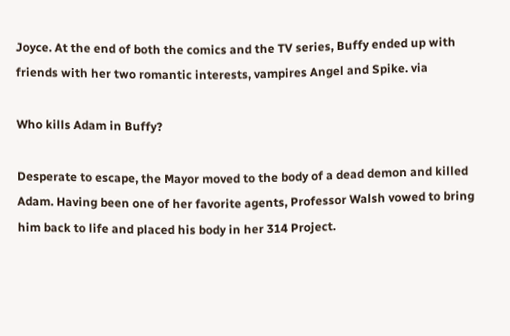Joyce. At the end of both the comics and the TV series, Buffy ended up with friends with her two romantic interests, vampires Angel and Spike. via

Who kills Adam in Buffy?

Desperate to escape, the Mayor moved to the body of a dead demon and killed Adam. Having been one of her favorite agents, Professor Walsh vowed to bring him back to life and placed his body in her 314 Project.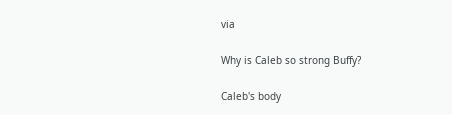via

Why is Caleb so strong Buffy?

Caleb's body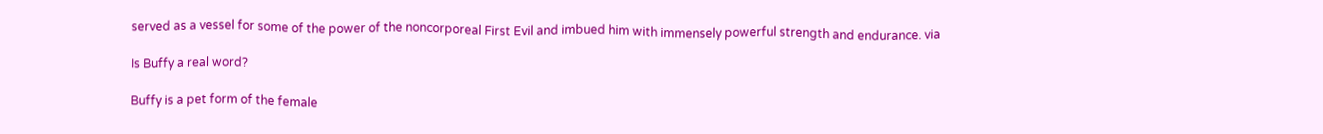served as a vessel for some of the power of the noncorporeal First Evil and imbued him with immensely powerful strength and endurance. via

Is Buffy a real word?

Buffy is a pet form of the female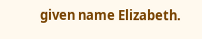given name Elizabeth.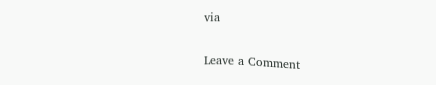via

Leave a Comment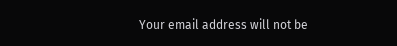Your email address will not be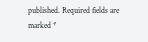published. Required fields are marked *